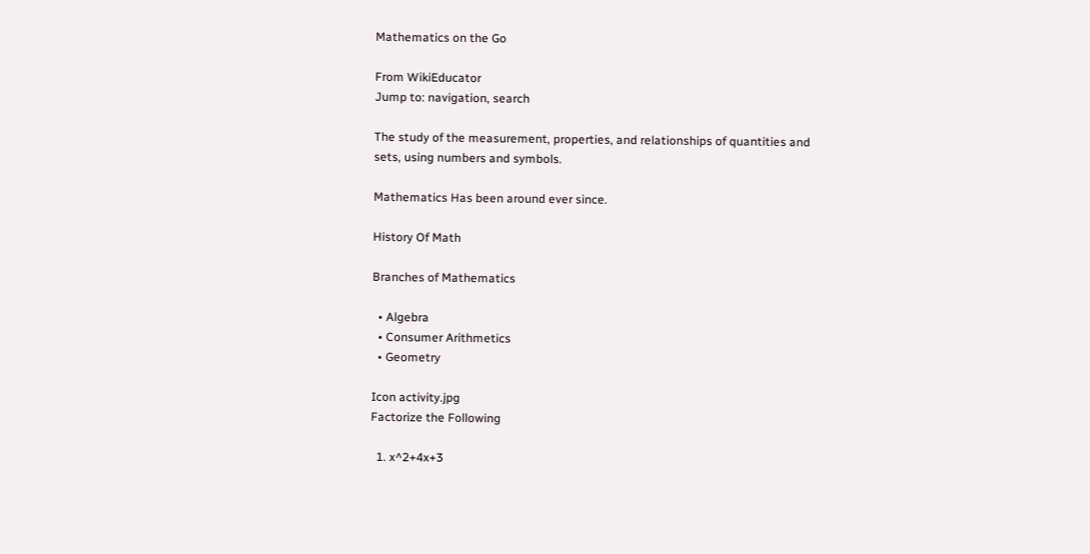Mathematics on the Go

From WikiEducator
Jump to: navigation, search

The study of the measurement, properties, and relationships of quantities and sets, using numbers and symbols.

Mathematics Has been around ever since.

History Of Math

Branches of Mathematics

  • Algebra
  • Consumer Arithmetics
  • Geometry

Icon activity.jpg
Factorize the Following

  1. x^2+4x+3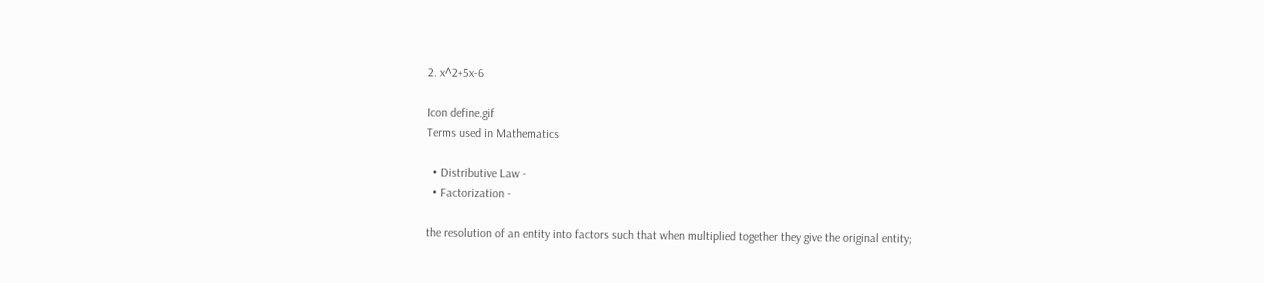2. x^2+5x-6

Icon define.gif
Terms used in Mathematics

  • Distributive Law -
  • Factorization -

the resolution of an entity into factors such that when multiplied together they give the original entity;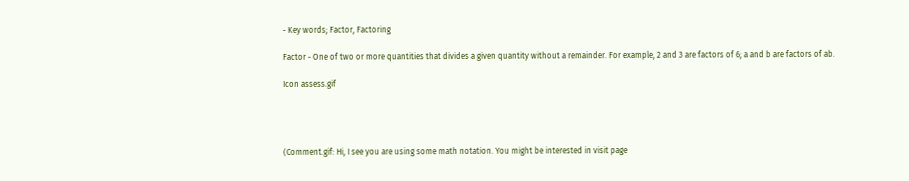- Key words; Factor, Factoring

Factor - One of two or more quantities that divides a given quantity without a remainder. For example, 2 and 3 are factors of 6; a and b are factors of ab.

Icon assess.gif




(Comment.gif: Hi, I see you are using some math notation. You might be interested in visit page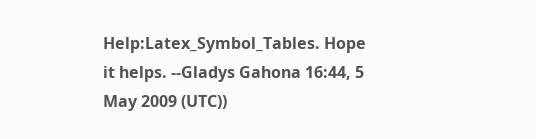Help:Latex_Symbol_Tables. Hope it helps. --Gladys Gahona 16:44, 5 May 2009 (UTC))